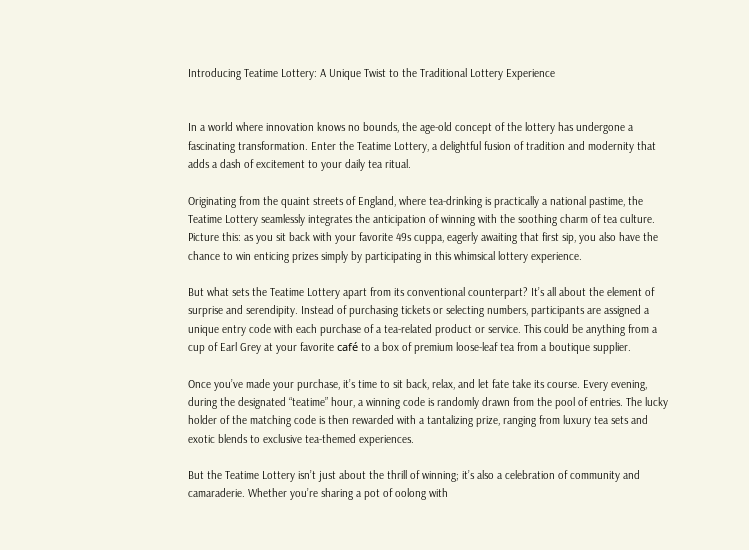Introducing Teatime Lottery: A Unique Twist to the Traditional Lottery Experience


In a world where innovation knows no bounds, the age-old concept of the lottery has undergone a fascinating transformation. Enter the Teatime Lottery, a delightful fusion of tradition and modernity that adds a dash of excitement to your daily tea ritual.

Originating from the quaint streets of England, where tea-drinking is practically a national pastime, the Teatime Lottery seamlessly integrates the anticipation of winning with the soothing charm of tea culture. Picture this: as you sit back with your favorite 49s cuppa, eagerly awaiting that first sip, you also have the chance to win enticing prizes simply by participating in this whimsical lottery experience.

But what sets the Teatime Lottery apart from its conventional counterpart? It’s all about the element of surprise and serendipity. Instead of purchasing tickets or selecting numbers, participants are assigned a unique entry code with each purchase of a tea-related product or service. This could be anything from a cup of Earl Grey at your favorite café to a box of premium loose-leaf tea from a boutique supplier.

Once you’ve made your purchase, it’s time to sit back, relax, and let fate take its course. Every evening, during the designated “teatime” hour, a winning code is randomly drawn from the pool of entries. The lucky holder of the matching code is then rewarded with a tantalizing prize, ranging from luxury tea sets and exotic blends to exclusive tea-themed experiences.

But the Teatime Lottery isn’t just about the thrill of winning; it’s also a celebration of community and camaraderie. Whether you’re sharing a pot of oolong with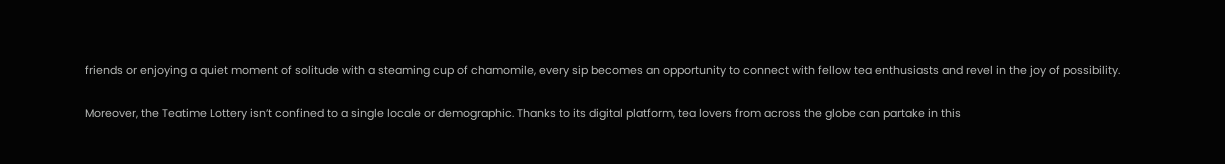friends or enjoying a quiet moment of solitude with a steaming cup of chamomile, every sip becomes an opportunity to connect with fellow tea enthusiasts and revel in the joy of possibility.

Moreover, the Teatime Lottery isn’t confined to a single locale or demographic. Thanks to its digital platform, tea lovers from across the globe can partake in this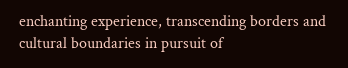enchanting experience, transcending borders and cultural boundaries in pursuit of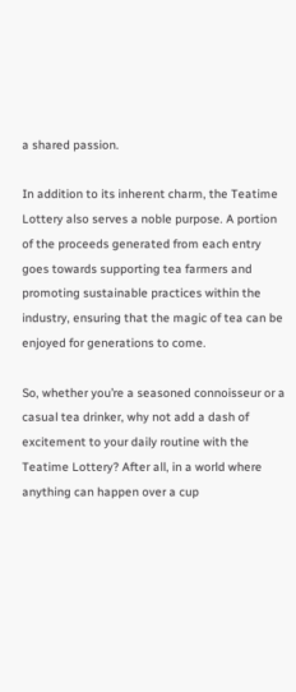a shared passion.

In addition to its inherent charm, the Teatime Lottery also serves a noble purpose. A portion of the proceeds generated from each entry goes towards supporting tea farmers and promoting sustainable practices within the industry, ensuring that the magic of tea can be enjoyed for generations to come.

So, whether you’re a seasoned connoisseur or a casual tea drinker, why not add a dash of excitement to your daily routine with the Teatime Lottery? After all, in a world where anything can happen over a cup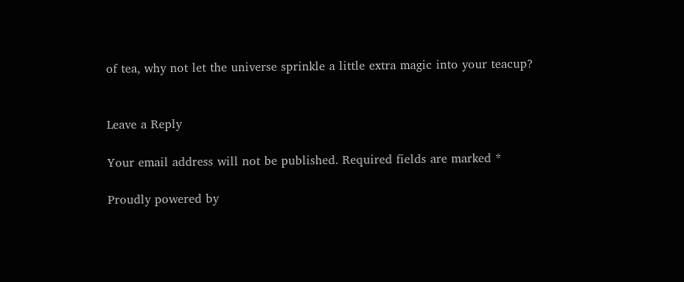of tea, why not let the universe sprinkle a little extra magic into your teacup?


Leave a Reply

Your email address will not be published. Required fields are marked *

Proudly powered by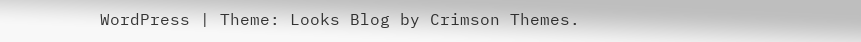WordPress | Theme: Looks Blog by Crimson Themes.